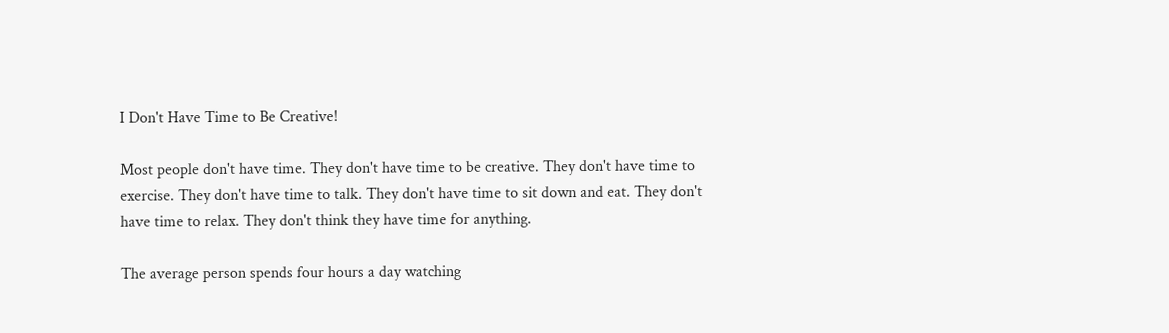I Don't Have Time to Be Creative!

Most people don't have time. They don't have time to be creative. They don't have time to exercise. They don't have time to talk. They don't have time to sit down and eat. They don't have time to relax. They don't think they have time for anything.

The average person spends four hours a day watching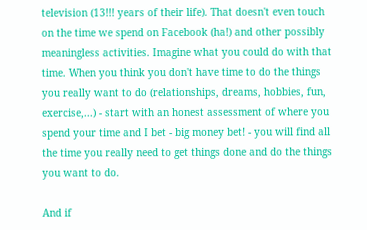television (13!!! years of their life). That doesn't even touch on the time we spend on Facebook (ha!) and other possibly meaningless activities. Imagine what you could do with that time. When you think you don't have time to do the things you really want to do (relationships, dreams, hobbies, fun, exercise,...) - start with an honest assessment of where you spend your time and I bet - big money bet! - you will find all the time you really need to get things done and do the things you want to do.

And if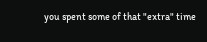you spent some of that "extra" time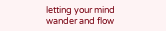letting your mind wander and flow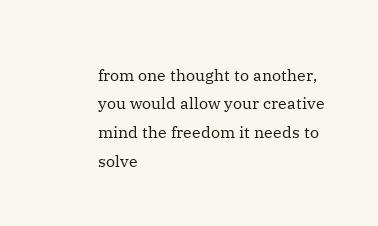from one thought to another, you would allow your creative mind the freedom it needs to solve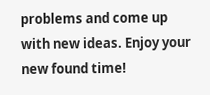problems and come up with new ideas. Enjoy your new found time!